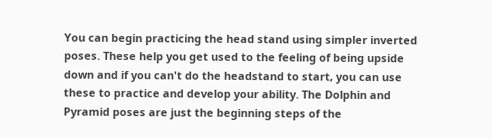You can begin practicing the head stand using simpler inverted poses. These help you get used to the feeling of being upside down and if you can't do the headstand to start, you can use these to practice and develop your ability. The Dolphin and Pyramid poses are just the beginning steps of the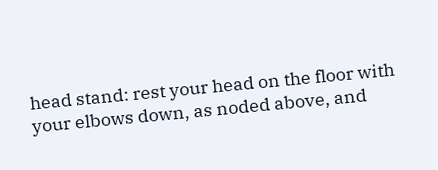head stand: rest your head on the floor with your elbows down, as noded above, and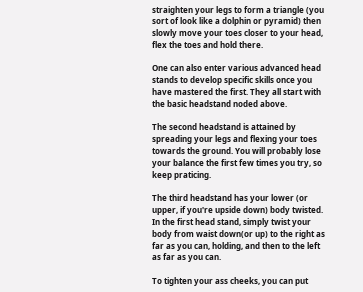straighten your legs to form a triangle (you sort of look like a dolphin or pyramid) then slowly move your toes closer to your head, flex the toes and hold there.

One can also enter various advanced head stands to develop specific skills once you have mastered the first. They all start with the basic headstand noded above.

The second headstand is attained by spreading your legs and flexing your toes towards the ground. You will probably lose your balance the first few times you try, so keep praticing.

The third headstand has your lower (or upper, if you're upside down) body twisted. In the first head stand, simply twist your body from waist down(or up) to the right as far as you can, holding, and then to the left as far as you can.

To tighten your ass cheeks, you can put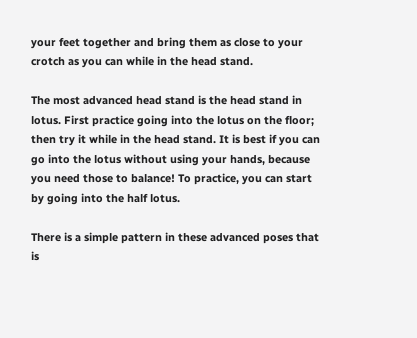your feet together and bring them as close to your crotch as you can while in the head stand.

The most advanced head stand is the head stand in lotus. First practice going into the lotus on the floor; then try it while in the head stand. It is best if you can go into the lotus without using your hands, because you need those to balance! To practice, you can start by going into the half lotus.

There is a simple pattern in these advanced poses that is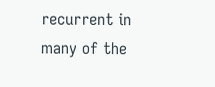recurrent in many of the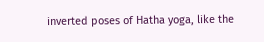inverted poses of Hatha yoga, like the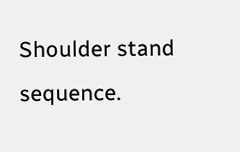Shoulder stand sequence.